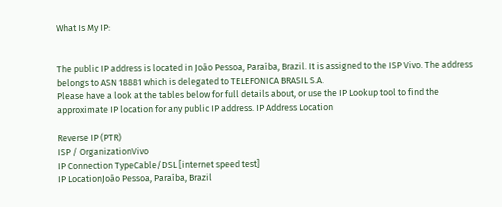What Is My IP:


The public IP address is located in João Pessoa, Paraíba, Brazil. It is assigned to the ISP Vivo. The address belongs to ASN 18881 which is delegated to TELEFONICA BRASIL S.A.
Please have a look at the tables below for full details about, or use the IP Lookup tool to find the approximate IP location for any public IP address. IP Address Location

Reverse IP (PTR)
ISP / OrganizationVivo
IP Connection TypeCable/DSL [internet speed test]
IP LocationJoão Pessoa, Paraíba, Brazil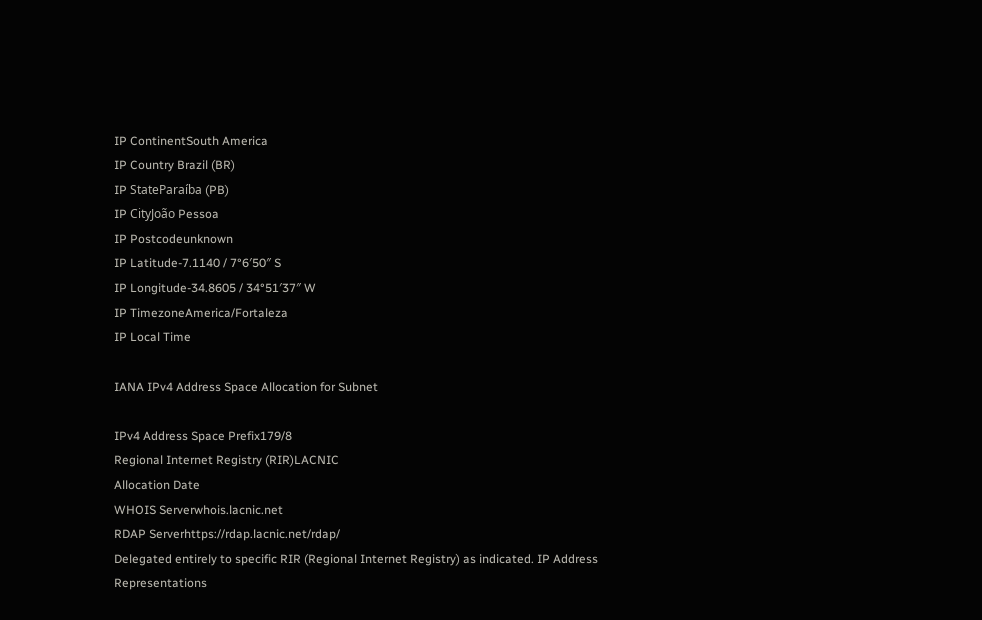IP ContinentSouth America
IP Country Brazil (BR)
IP StateParaíba (PB)
IP CityJoão Pessoa
IP Postcodeunknown
IP Latitude-7.1140 / 7°6′50″ S
IP Longitude-34.8605 / 34°51′37″ W
IP TimezoneAmerica/Fortaleza
IP Local Time

IANA IPv4 Address Space Allocation for Subnet

IPv4 Address Space Prefix179/8
Regional Internet Registry (RIR)LACNIC
Allocation Date
WHOIS Serverwhois.lacnic.net
RDAP Serverhttps://rdap.lacnic.net/rdap/
Delegated entirely to specific RIR (Regional Internet Registry) as indicated. IP Address Representations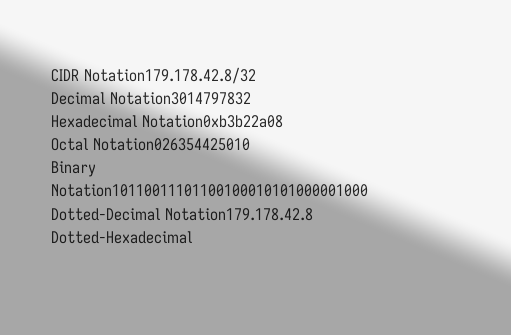CIDR Notation179.178.42.8/32
Decimal Notation3014797832
Hexadecimal Notation0xb3b22a08
Octal Notation026354425010
Binary Notation10110011101100100010101000001000
Dotted-Decimal Notation179.178.42.8
Dotted-Hexadecimal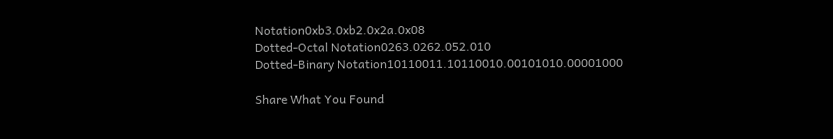Notation0xb3.0xb2.0x2a.0x08
Dotted-Octal Notation0263.0262.052.010
Dotted-Binary Notation10110011.10110010.00101010.00001000

Share What You Found